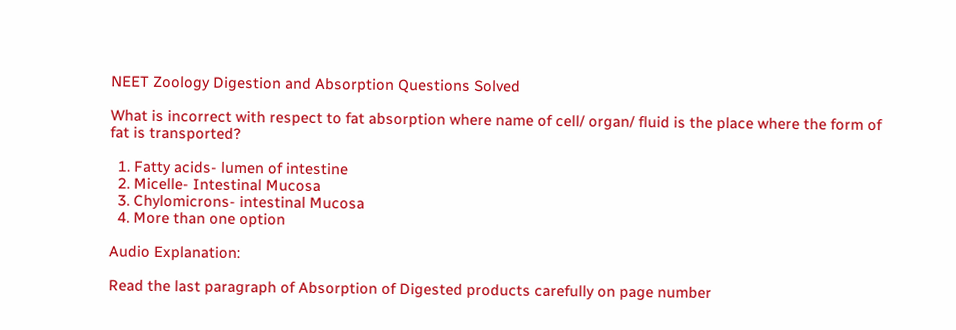NEET Zoology Digestion and Absorption Questions Solved

What is incorrect with respect to fat absorption where name of cell/ organ/ fluid is the place where the form of fat is transported?

  1. Fatty acids- lumen of intestine
  2. Micelle- Intestinal Mucosa
  3. Chylomicrons- intestinal Mucosa
  4. More than one option

Audio Explanation:

Read the last paragraph of Absorption of Digested products carefully on page number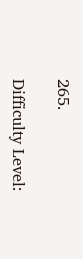265.

Difficulty Level: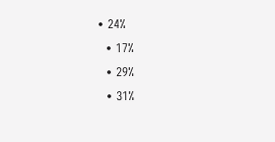• 24%
  • 17%
  • 29%
  • 31%